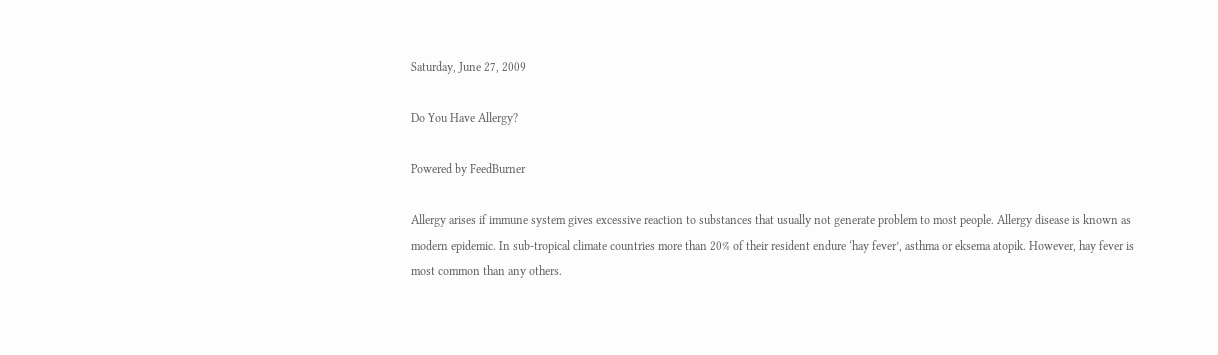Saturday, June 27, 2009

Do You Have Allergy?

Powered by FeedBurner

Allergy arises if immune system gives excessive reaction to substances that usually not generate problem to most people. Allergy disease is known as modern epidemic. In sub-tropical climate countries more than 20% of their resident endure ‘hay fever’, asthma or eksema atopik. However, hay fever is most common than any others.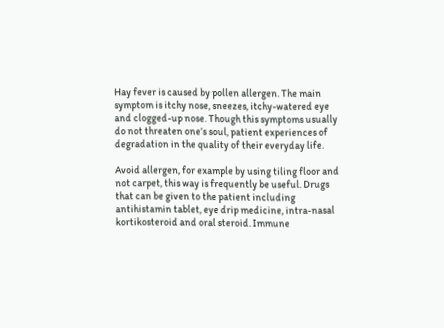Hay fever is caused by pollen allergen. The main symptom is itchy nose, sneezes, itchy-watered eye and clogged-up nose. Though this symptoms usually do not threaten one’s soul, patient experiences of degradation in the quality of their everyday life.

Avoid allergen, for example by using tiling floor and not carpet, this way is frequently be useful. Drugs that can be given to the patient including antihistamin tablet, eye drip medicine, intra-nasal kortikosteroid and oral steroid. Immune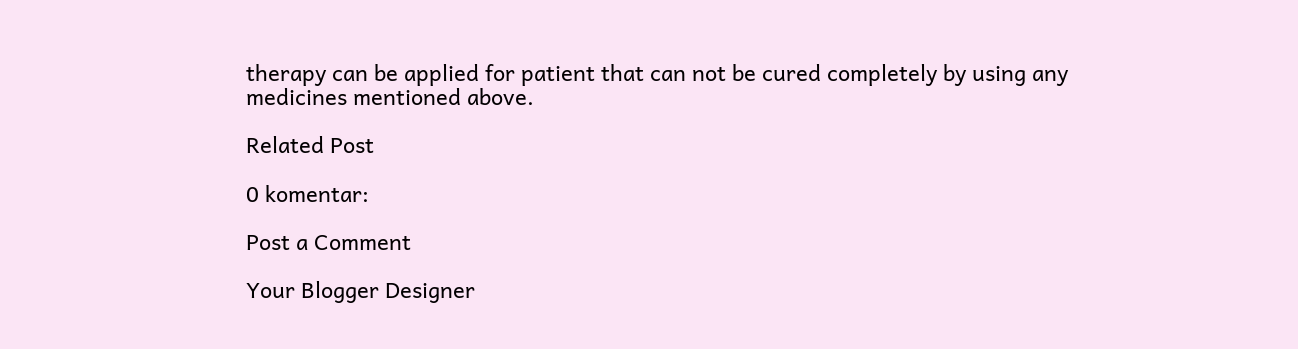therapy can be applied for patient that can not be cured completely by using any medicines mentioned above.

Related Post

0 komentar:

Post a Comment

Your Blogger Designer